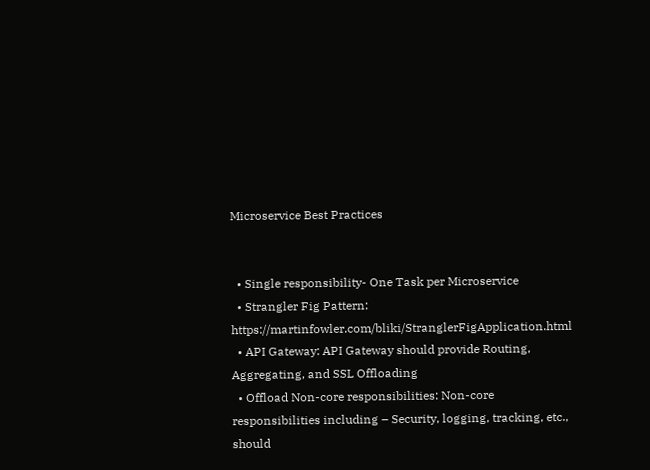Microservice Best Practices


  • Single responsibility- One Task per Microservice
  • Strangler Fig Pattern: https://martinfowler.com/bliki/StranglerFigApplication.html
  • API Gateway: API Gateway should provide Routing, Aggregating, and SSL Offloading
  • Offload Non-core responsibilities: Non-core responsibilities including – Security, logging, tracking, etc., should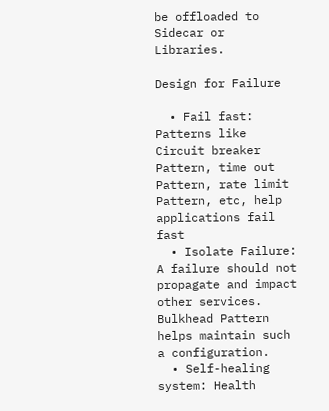be offloaded to Sidecar or Libraries.

Design for Failure

  • Fail fast: Patterns like Circuit breaker Pattern, time out Pattern, rate limit Pattern, etc, help applications fail fast
  • Isolate Failure: A failure should not propagate and impact other services. Bulkhead Pattern helps maintain such a configuration.
  • Self-healing system: Health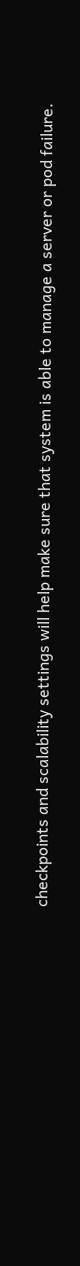checkpoints and scalability settings will help make sure that system is able to manage a server or pod failure.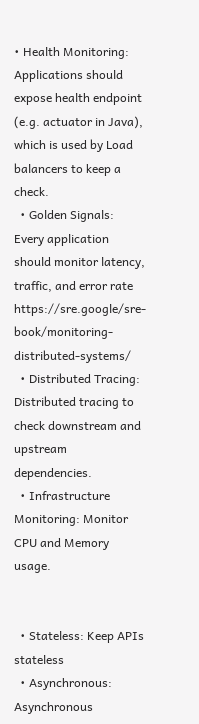• Health Monitoring: Applications should expose health endpoint (e.g. actuator in Java), which is used by Load balancers to keep a check.
  • Golden Signals: Every application should monitor latency, traffic, and error rate https://sre.google/sre-book/monitoring-distributed-systems/
  • Distributed Tracing: Distributed tracing to check downstream and upstream dependencies.
  • Infrastructure Monitoring: Monitor CPU and Memory usage.


  • Stateless: Keep APIs stateless
  • Asynchronous: Asynchronous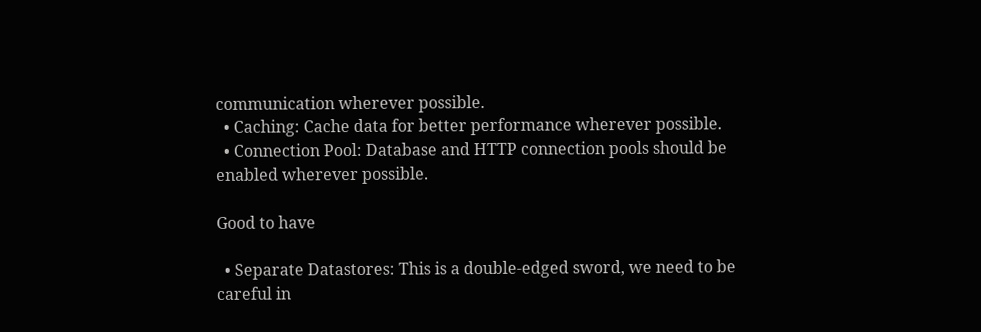communication wherever possible.
  • Caching: Cache data for better performance wherever possible.
  • Connection Pool: Database and HTTP connection pools should be enabled wherever possible.

Good to have

  • Separate Datastores: This is a double-edged sword, we need to be careful in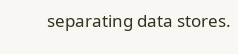separating data stores.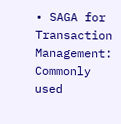• SAGA for Transaction Management: Commonly used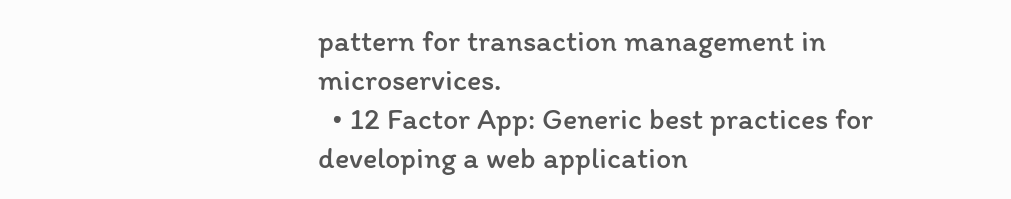pattern for transaction management in microservices.
  • 12 Factor App: Generic best practices for developing a web application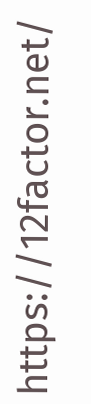https://12factor.net/